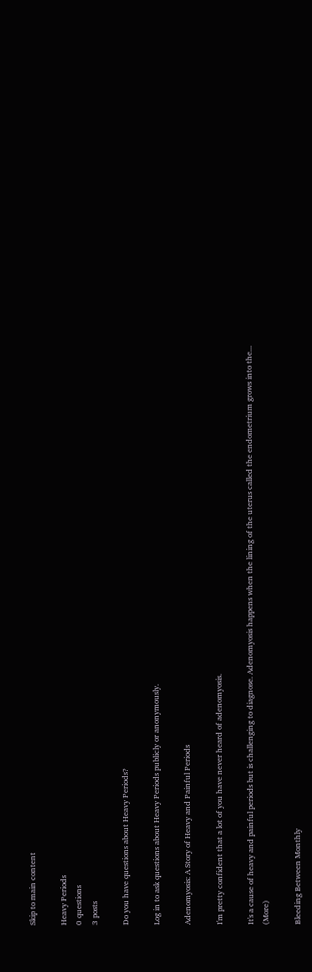Skip to main content

Heavy Periods
0 questions
3 posts

Do you have questions about Heavy Periods?

Log in to ask questions about Heavy Periods publicly or anonymously.

Adenomyosis: A Story of Heavy and Painful Periods

I'm pretty confident that a lot of you have never heard of adenomyosis.

It's a cause of heavy and painful periods but is challenging to diagnose. Adenomyosis happens when the lining of the uterus called the endometrium grows into the... (More)

Bleeding Between Monthly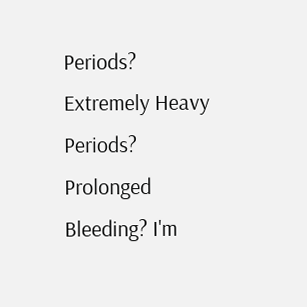Periods? Extremely Heavy Periods? Prolonged Bleeding? I'm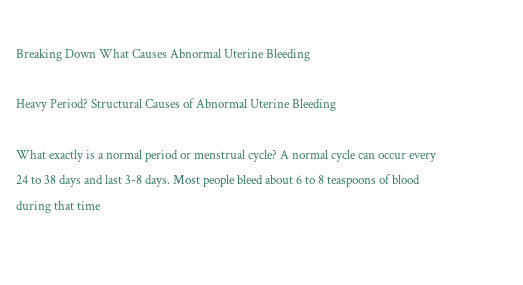Breaking Down What Causes Abnormal Uterine Bleeding

Heavy Period? Structural Causes of Abnormal Uterine Bleeding

What exactly is a normal period or menstrual cycle? A normal cycle can occur every 24 to 38 days and last 3-8 days. Most people bleed about 6 to 8 teaspoons of blood during that time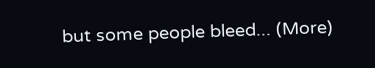but some people bleed... (More)